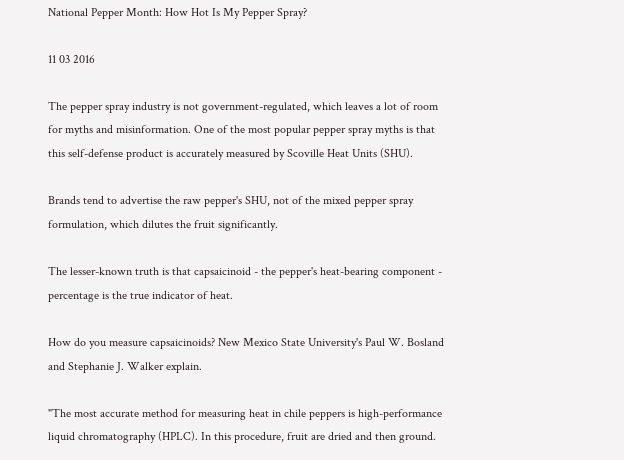National Pepper Month: How Hot Is My Pepper Spray?

11 03 2016

The pepper spray industry is not government-regulated, which leaves a lot of room for myths and misinformation. One of the most popular pepper spray myths is that this self-defense product is accurately measured by Scoville Heat Units (SHU).

Brands tend to advertise the raw pepper's SHU, not of the mixed pepper spray formulation, which dilutes the fruit significantly.

The lesser-known truth is that capsaicinoid - the pepper's heat-bearing component - percentage is the true indicator of heat.

How do you measure capsaicinoids? New Mexico State University's Paul W. Bosland and Stephanie J. Walker explain.

"The most accurate method for measuring heat in chile peppers is high-performance liquid chromatography (HPLC). In this procedure, fruit are dried and then ground.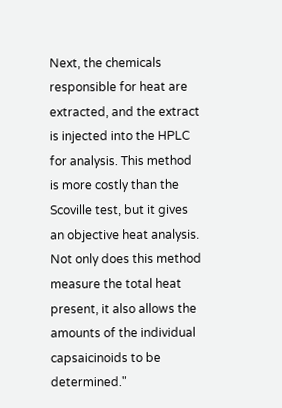Next, the chemicals responsible for heat are extracted, and the extract is injected into the HPLC for analysis. This method is more costly than the Scoville test, but it gives an objective heat analysis. Not only does this method measure the total heat present, it also allows the amounts of the individual capsaicinoids to be determined."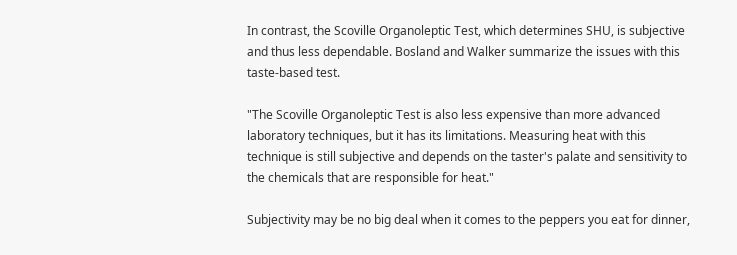In contrast, the Scoville Organoleptic Test, which determines SHU, is subjective and thus less dependable. Bosland and Walker summarize the issues with this taste-based test.

"The Scoville Organoleptic Test is also less expensive than more advanced laboratory techniques, but it has its limitations. Measuring heat with this technique is still subjective and depends on the taster's palate and sensitivity to the chemicals that are responsible for heat."

Subjectivity may be no big deal when it comes to the peppers you eat for dinner,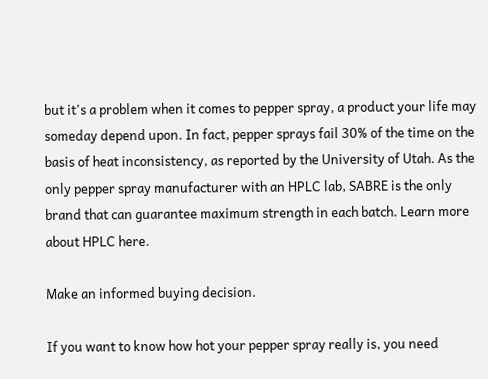but it's a problem when it comes to pepper spray, a product your life may someday depend upon. In fact, pepper sprays fail 30% of the time on the basis of heat inconsistency, as reported by the University of Utah. As the only pepper spray manufacturer with an HPLC lab, SABRE is the only brand that can guarantee maximum strength in each batch. Learn more about HPLC here.

Make an informed buying decision.

If you want to know how hot your pepper spray really is, you need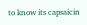to know its capsaicin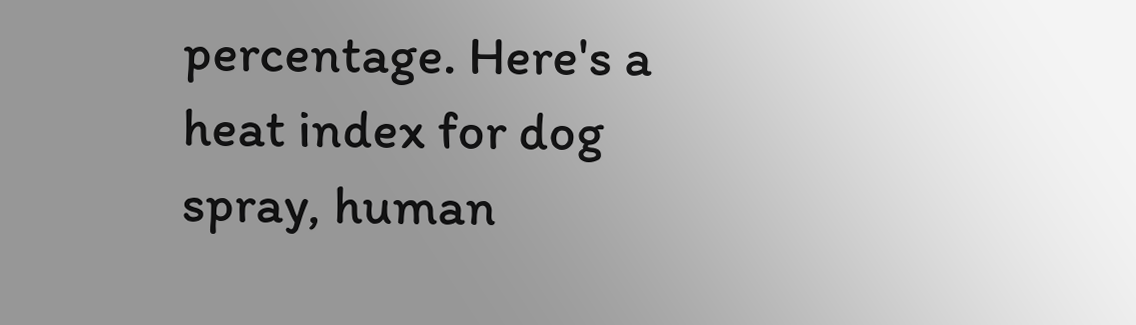percentage. Here's a heat index for dog spray, human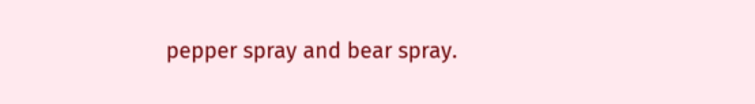pepper spray and bear spray.